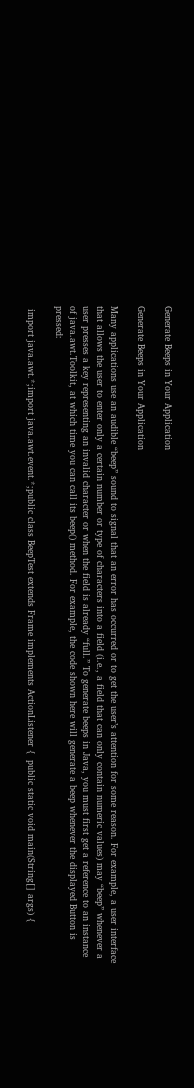Generate Beeps in Your Application

Generate Beeps in Your Application

Many applications use an audible “beep” sound to signal that an error has occurred or to get the user’s attention for some reason. For example, a user interface that allows the user to enter only a certain number or type of characters into a field (i.e., a field that can only contain numeric values) may “beep” whenever a user presses a key representing an invalid character or when the field is already “full.” To generate beeps in Java, you must first get a reference to an instance of java.awt.Toolkit, at which time you can call its beep() method. For example, the code shown here will generate a beep whenever the displayed Button is pressed:

 import java.awt.*;import java.awt.event.*;public class BeepTest extends Frame implements ActionListener {  public static void main(String[] args) {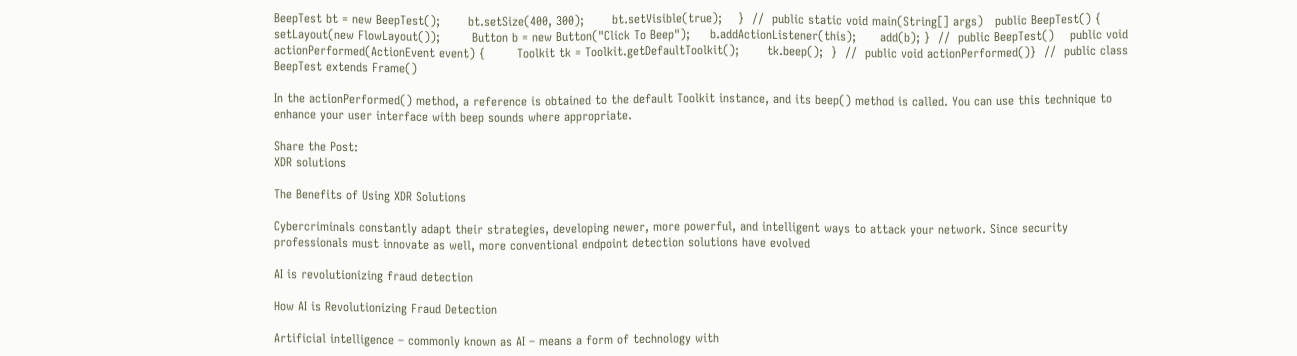BeepTest bt = new BeepTest();       bt.setSize(400, 300);       bt.setVisible(true);    }  //  public static void main(String[] args)   public BeepTest() {     setLayout(new FlowLayout());        Button b = new Button("Click To Beep");     b.addActionListener(this);      add(b); }  //  public BeepTest()    public void actionPerformed(ActionEvent event) {        Toolkit tk = Toolkit.getDefaultToolkit();       tk.beep();  }  //  public void actionPerformed()}  //  public class BeepTest extends Frame()

In the actionPerformed() method, a reference is obtained to the default Toolkit instance, and its beep() method is called. You can use this technique to enhance your user interface with beep sounds where appropriate.

Share the Post:
XDR solutions

The Benefits of Using XDR Solutions

Cybercriminals constantly adapt their strategies, developing newer, more powerful, and intelligent ways to attack your network. Since security professionals must innovate as well, more conventional endpoint detection solutions have evolved

AI is revolutionizing fraud detection

How AI is Revolutionizing Fraud Detection

Artificial intelligence – commonly known as AI – means a form of technology with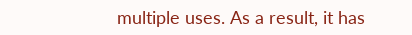multiple uses. As a result, it has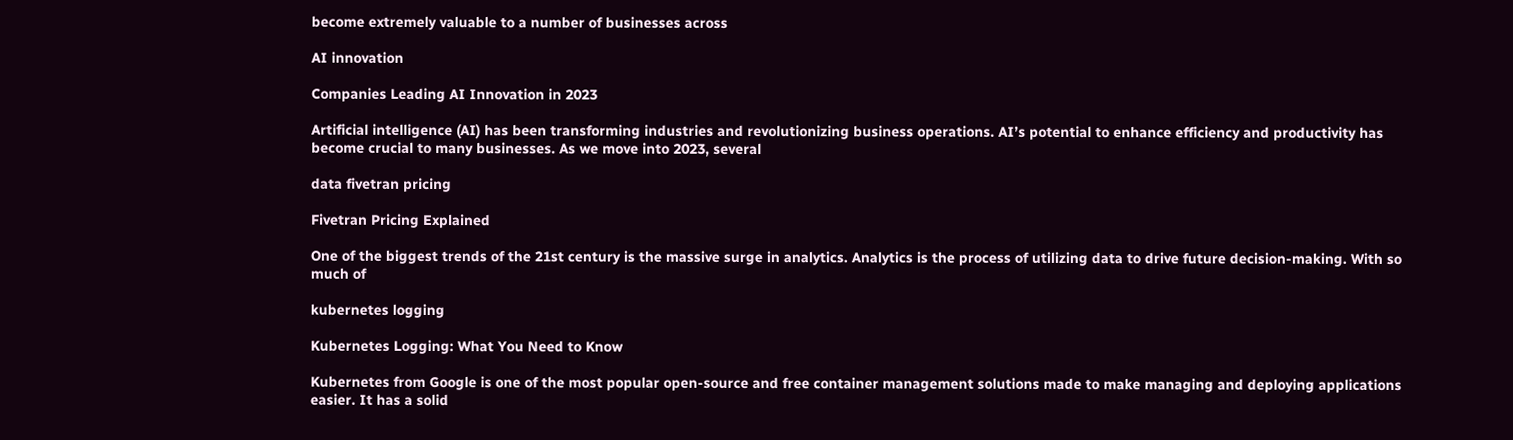become extremely valuable to a number of businesses across

AI innovation

Companies Leading AI Innovation in 2023

Artificial intelligence (AI) has been transforming industries and revolutionizing business operations. AI’s potential to enhance efficiency and productivity has become crucial to many businesses. As we move into 2023, several

data fivetran pricing

Fivetran Pricing Explained

One of the biggest trends of the 21st century is the massive surge in analytics. Analytics is the process of utilizing data to drive future decision-making. With so much of

kubernetes logging

Kubernetes Logging: What You Need to Know

Kubernetes from Google is one of the most popular open-source and free container management solutions made to make managing and deploying applications easier. It has a solid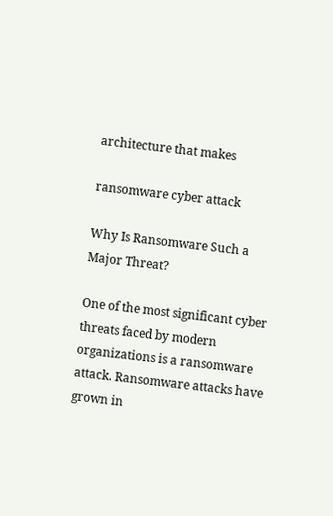architecture that makes

ransomware cyber attack

Why Is Ransomware Such a Major Threat?

One of the most significant cyber threats faced by modern organizations is a ransomware attack. Ransomware attacks have grown in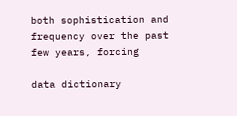both sophistication and frequency over the past few years, forcing

data dictionary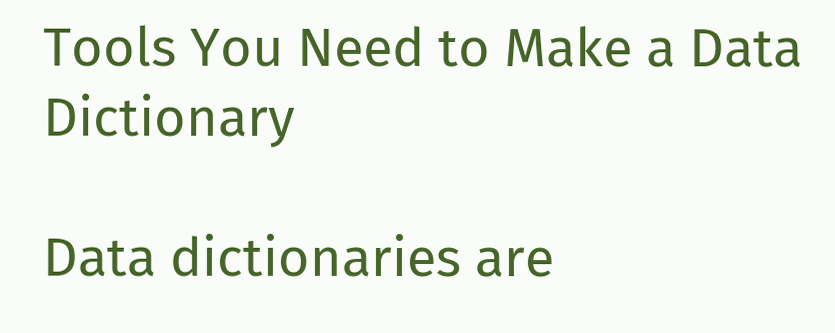Tools You Need to Make a Data Dictionary

Data dictionaries are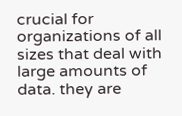crucial for organizations of all sizes that deal with large amounts of data. they are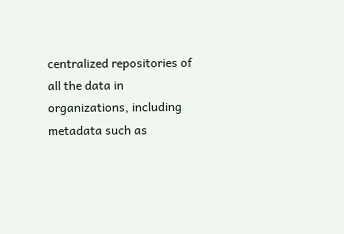centralized repositories of all the data in organizations, including metadata such as